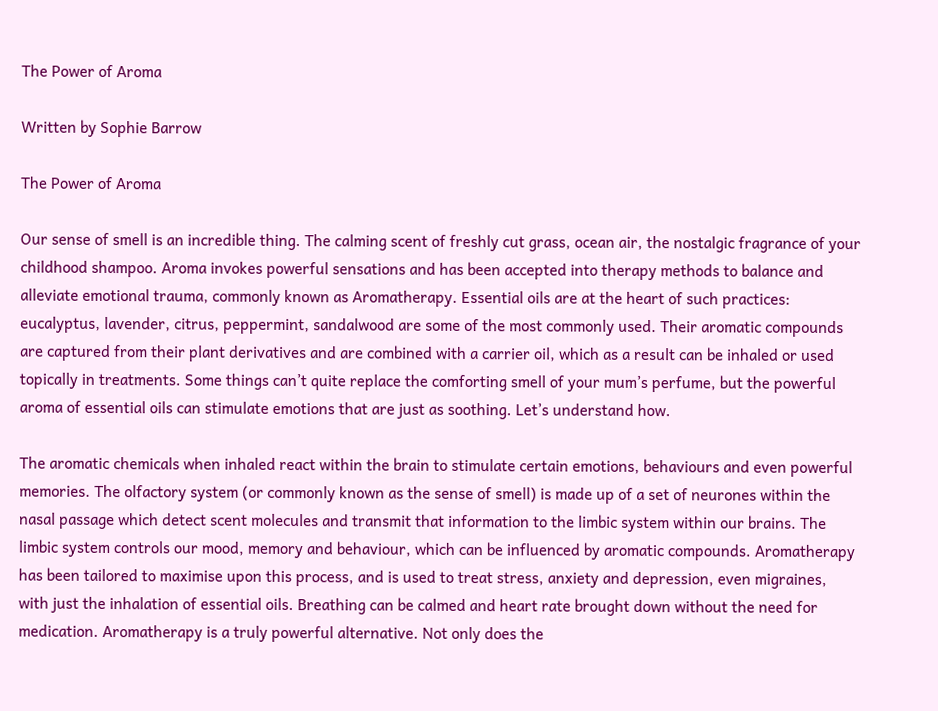The Power of Aroma

Written by Sophie Barrow

The Power of Aroma

Our sense of smell is an incredible thing. The calming scent of freshly cut grass, ocean air, the nostalgic fragrance of your childhood shampoo. Aroma invokes powerful sensations and has been accepted into therapy methods to balance and alleviate emotional trauma, commonly known as Aromatherapy. Essential oils are at the heart of such practices: eucalyptus, lavender, citrus, peppermint, sandalwood are some of the most commonly used. Their aromatic compounds are captured from their plant derivatives and are combined with a carrier oil, which as a result can be inhaled or used topically in treatments. Some things can’t quite replace the comforting smell of your mum’s perfume, but the powerful aroma of essential oils can stimulate emotions that are just as soothing. Let’s understand how.

The aromatic chemicals when inhaled react within the brain to stimulate certain emotions, behaviours and even powerful memories. The olfactory system (or commonly known as the sense of smell) is made up of a set of neurones within the nasal passage which detect scent molecules and transmit that information to the limbic system within our brains. The limbic system controls our mood, memory and behaviour, which can be influenced by aromatic compounds. Aromatherapy has been tailored to maximise upon this process, and is used to treat stress, anxiety and depression, even migraines, with just the inhalation of essential oils. Breathing can be calmed and heart rate brought down without the need for medication. Aromatherapy is a truly powerful alternative. Not only does the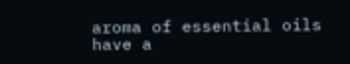aroma of essential oils have a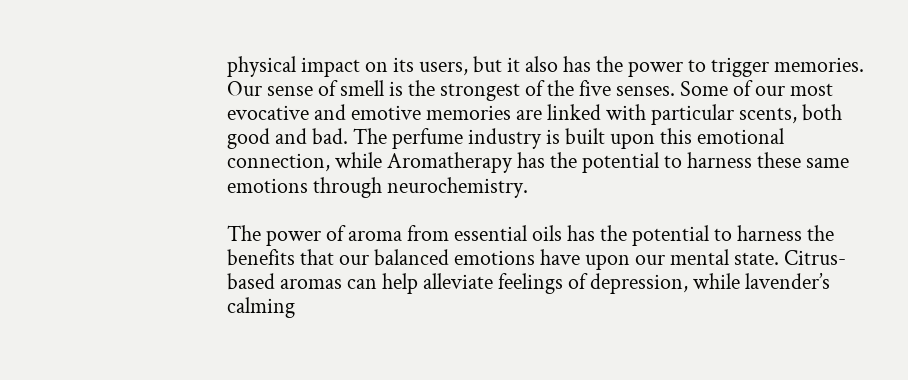physical impact on its users, but it also has the power to trigger memories. Our sense of smell is the strongest of the five senses. Some of our most evocative and emotive memories are linked with particular scents, both good and bad. The perfume industry is built upon this emotional connection, while Aromatherapy has the potential to harness these same emotions through neurochemistry.

The power of aroma from essential oils has the potential to harness the benefits that our balanced emotions have upon our mental state. Citrus-based aromas can help alleviate feelings of depression, while lavender’s calming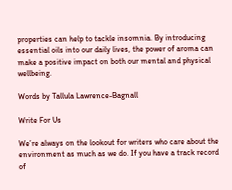properties can help to tackle insomnia. By introducing essential oils into our daily lives, the power of aroma can make a positive impact on both our mental and physical wellbeing.

Words by Tallula Lawrence-Bagnall

Write For Us

We’re always on the lookout for writers who care about the environment as much as we do. If you have a track record of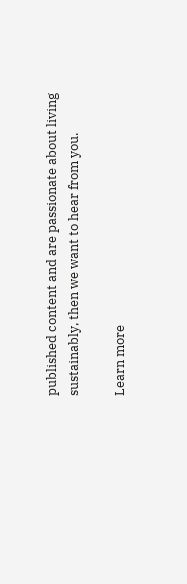published content and are passionate about living sustainably, then we want to hear from you.

Learn more